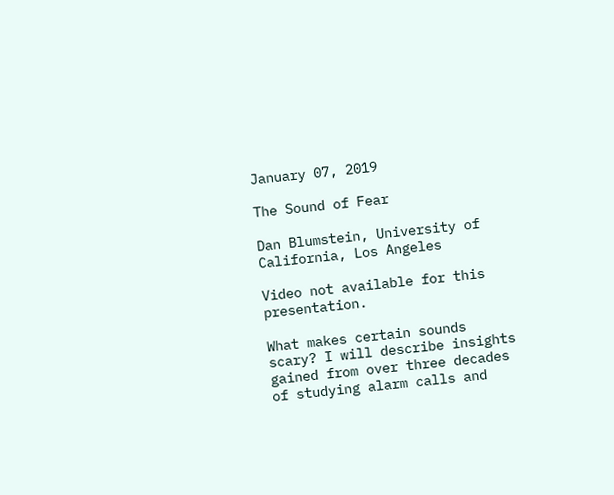January 07, 2019

The Sound of Fear

Dan Blumstein, University of California, Los Angeles

Video not available for this presentation.

What makes certain sounds scary? I will describe insights gained from over three decades of studying alarm calls and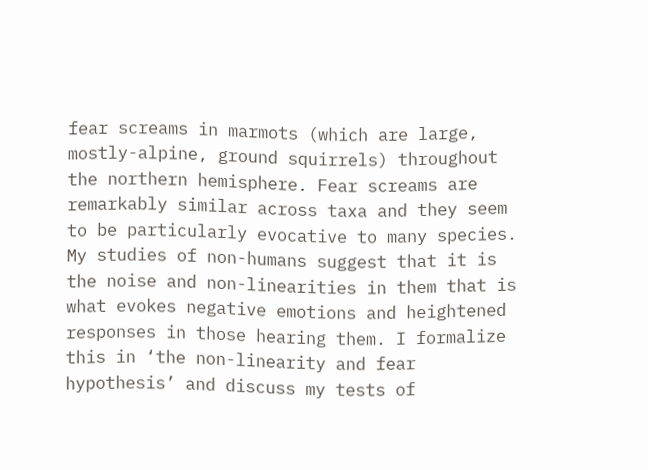fear screams in marmots (which are large, mostly-alpine, ground squirrels) throughout the northern hemisphere. Fear screams are remarkably similar across taxa and they seem to be particularly evocative to many species. My studies of non-humans suggest that it is the noise and non-linearities in them that is what evokes negative emotions and heightened responses in those hearing them. I formalize this in ‘the non-linearity and fear hypothesis’ and discuss my tests of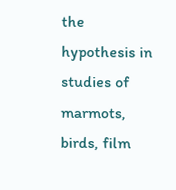the hypothesis in studies of marmots, birds, film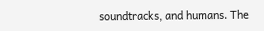soundtracks, and humans. The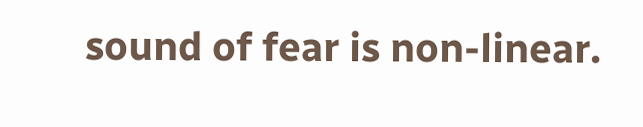sound of fear is non-linear.